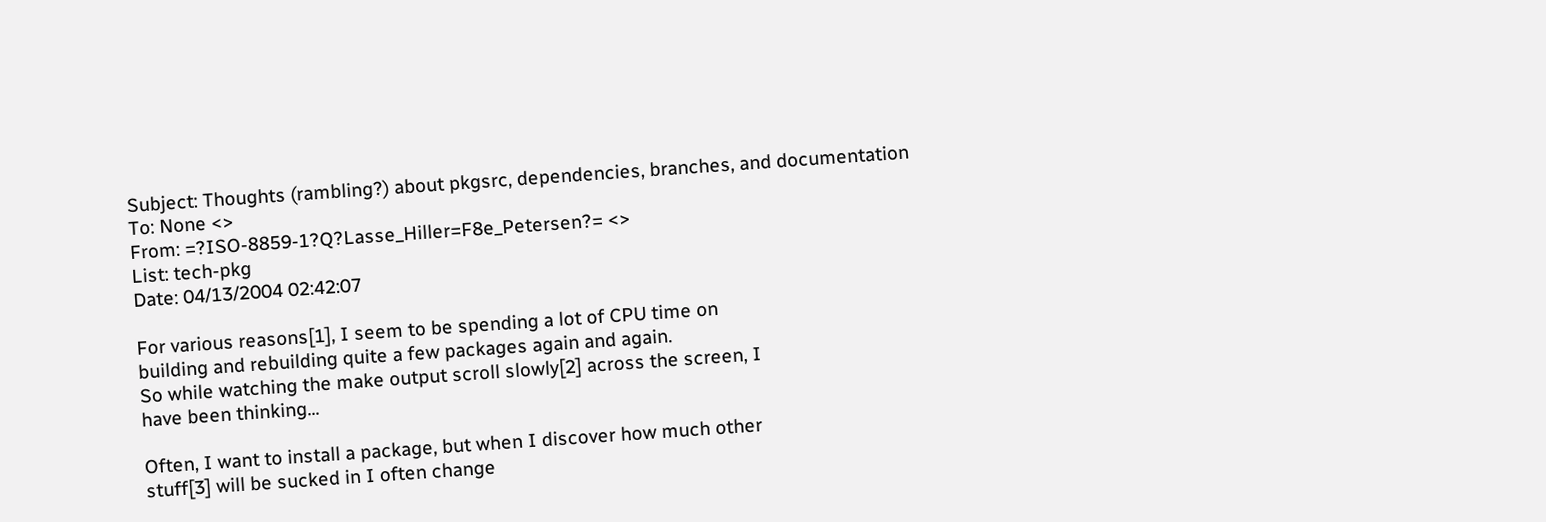Subject: Thoughts (rambling?) about pkgsrc, dependencies, branches, and documentation
To: None <>
From: =?ISO-8859-1?Q?Lasse_Hiller=F8e_Petersen?= <>
List: tech-pkg
Date: 04/13/2004 02:42:07

For various reasons[1], I seem to be spending a lot of CPU time on
building and rebuilding quite a few packages again and again.
So while watching the make output scroll slowly[2] across the screen, I
have been thinking...

Often, I want to install a package, but when I discover how much other
stuff[3] will be sucked in I often change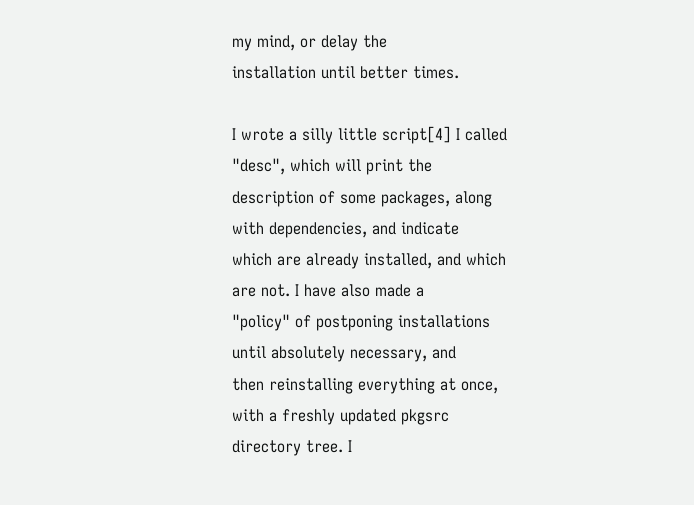my mind, or delay the
installation until better times.

I wrote a silly little script[4] I called "desc", which will print the
description of some packages, along with dependencies, and indicate
which are already installed, and which are not. I have also made a
"policy" of postponing installations until absolutely necessary, and
then reinstalling everything at once, with a freshly updated pkgsrc
directory tree. I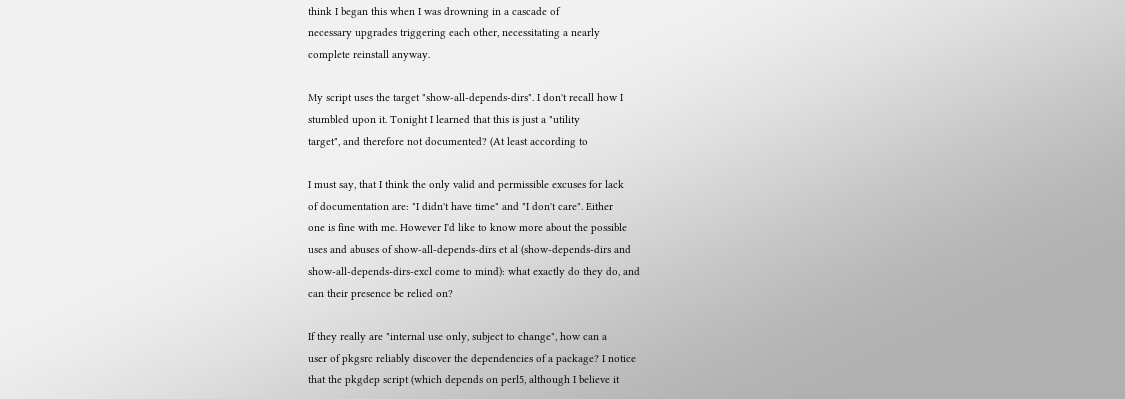think I began this when I was drowning in a cascade of
necessary upgrades triggering each other, necessitating a nearly
complete reinstall anyway.

My script uses the target "show-all-depends-dirs". I don't recall how I
stumbled upon it. Tonight I learned that this is just a "utility
target", and therefore not documented? (At least according to

I must say, that I think the only valid and permissible excuses for lack
of documentation are: "I didn't have time" and "I don't care". Either
one is fine with me. However I'd like to know more about the possible
uses and abuses of show-all-depends-dirs et al (show-depends-dirs and
show-all-depends-dirs-excl come to mind): what exactly do they do, and
can their presence be relied on?

If they really are "internal use only, subject to change", how can a
user of pkgsrc reliably discover the dependencies of a package? I notice
that the pkgdep script (which depends on perl5, although I believe it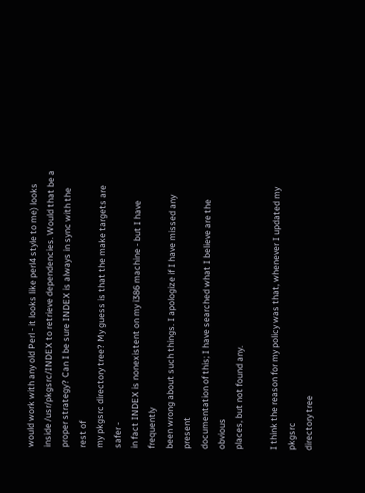would work with any old Perl - it looks like perl4 style to me) looks
inside /usr/pkgsrc/INDEX to retrieve dependencies. Would that be a
proper strategy? Can I be sure INDEX is always in sync with the rest of
my pkgsrc directory tree? My guess is that the make targets are safer -
in fact INDEX is nonexistent on my i386 machine - but I have frequently
been wrong about such things. I apologize if I have missed any present
documentation of this; I have searched what I believe are the obvious
places, but not found any.

I think the reason for my policy was that, whenever I updated my pkgsrc
directory tree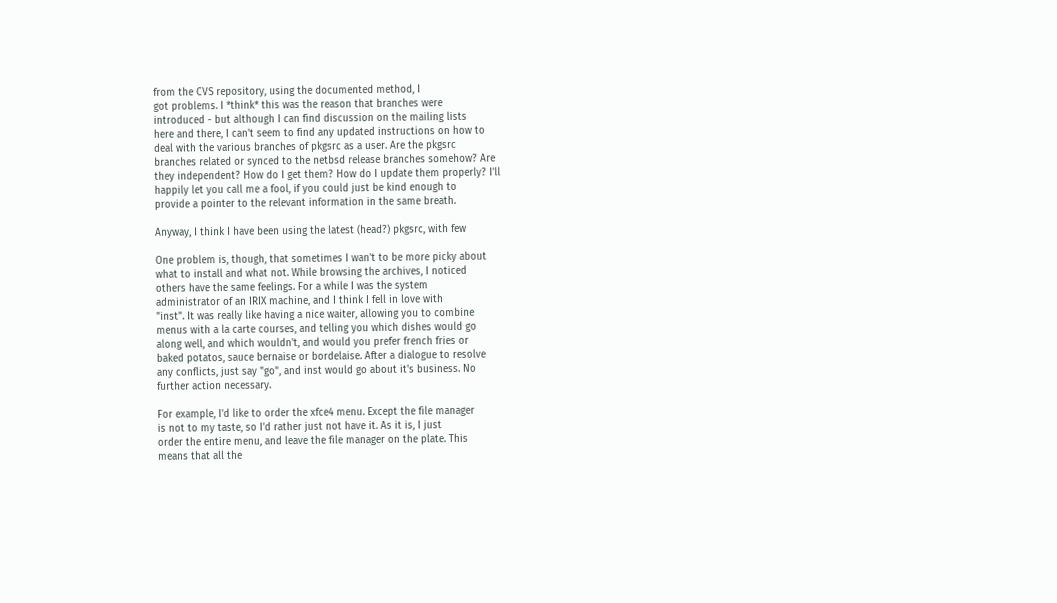from the CVS repository, using the documented method, I
got problems. I *think* this was the reason that branches were
introduced - but although I can find discussion on the mailing lists
here and there, I can't seem to find any updated instructions on how to
deal with the various branches of pkgsrc as a user. Are the pkgsrc
branches related or synced to the netbsd release branches somehow? Are
they independent? How do I get them? How do I update them properly? I'll
happily let you call me a fool, if you could just be kind enough to
provide a pointer to the relevant information in the same breath.

Anyway, I think I have been using the latest (head?) pkgsrc, with few

One problem is, though, that sometimes I wan't to be more picky about
what to install and what not. While browsing the archives, I noticed
others have the same feelings. For a while I was the system
administrator of an IRIX machine, and I think I fell in love with
"inst". It was really like having a nice waiter, allowing you to combine
menus with a la carte courses, and telling you which dishes would go
along well, and which wouldn't, and would you prefer french fries or
baked potatos, sauce bernaise or bordelaise. After a dialogue to resolve
any conflicts, just say "go", and inst would go about it's business. No
further action necessary.

For example, I'd like to order the xfce4 menu. Except the file manager
is not to my taste, so I'd rather just not have it. As it is, I just
order the entire menu, and leave the file manager on the plate. This
means that all the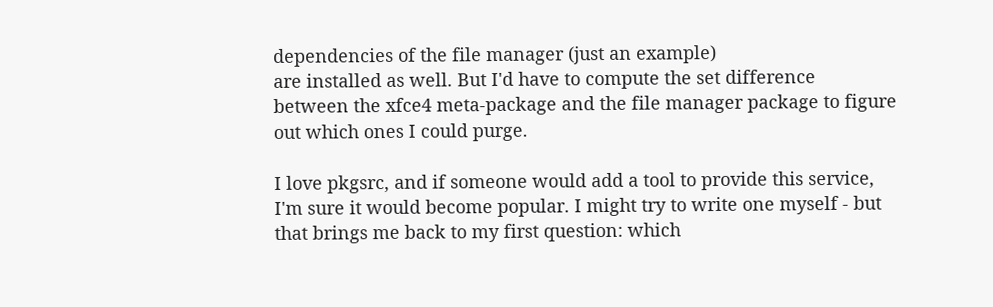dependencies of the file manager (just an example)
are installed as well. But I'd have to compute the set difference
between the xfce4 meta-package and the file manager package to figure
out which ones I could purge.

I love pkgsrc, and if someone would add a tool to provide this service,
I'm sure it would become popular. I might try to write one myself - but
that brings me back to my first question: which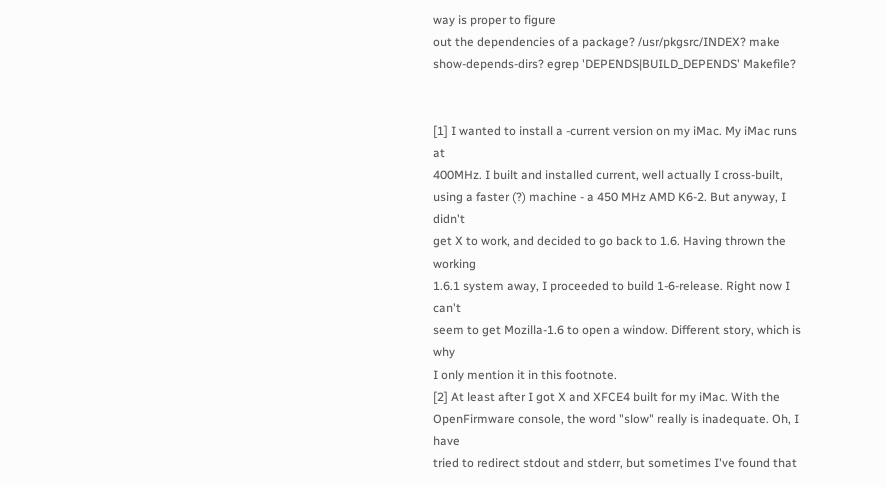way is proper to figure
out the dependencies of a package? /usr/pkgsrc/INDEX? make
show-depends-dirs? egrep 'DEPENDS|BUILD_DEPENDS' Makefile?


[1] I wanted to install a -current version on my iMac. My iMac runs at
400MHz. I built and installed current, well actually I cross-built,
using a faster (?) machine - a 450 MHz AMD K6-2. But anyway, I didn't
get X to work, and decided to go back to 1.6. Having thrown the working
1.6.1 system away, I proceeded to build 1-6-release. Right now I can't
seem to get Mozilla-1.6 to open a window. Different story, which is why
I only mention it in this footnote.
[2] At least after I got X and XFCE4 built for my iMac. With the
OpenFirmware console, the word "slow" really is inadequate. Oh, I have
tried to redirect stdout and stderr, but sometimes I've found that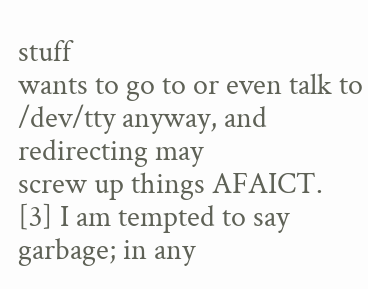stuff
wants to go to or even talk to /dev/tty anyway, and redirecting may
screw up things AFAICT.
[3] I am tempted to say garbage; in any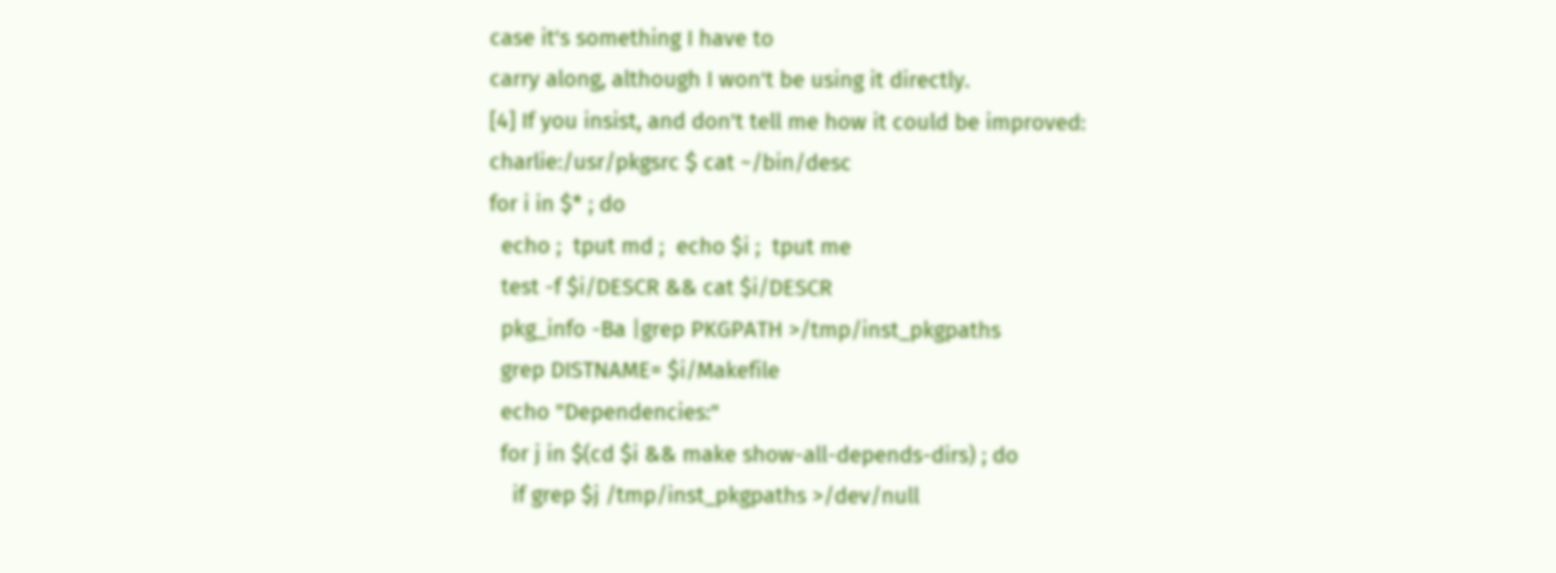case it's something I have to
carry along, although I won't be using it directly.
[4] If you insist, and don't tell me how it could be improved:
charlie:/usr/pkgsrc $ cat ~/bin/desc
for i in $* ; do
  echo ;  tput md ;  echo $i ;  tput me
  test -f $i/DESCR && cat $i/DESCR
  pkg_info -Ba |grep PKGPATH >/tmp/inst_pkgpaths
  grep DISTNAME= $i/Makefile
  echo "Dependencies:"
  for j in $(cd $i && make show-all-depends-dirs) ; do
    if grep $j /tmp/inst_pkgpaths >/dev/null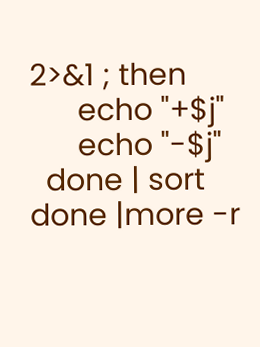2>&1 ; then
      echo "+$j"
      echo "-$j"
  done | sort
done |more -r